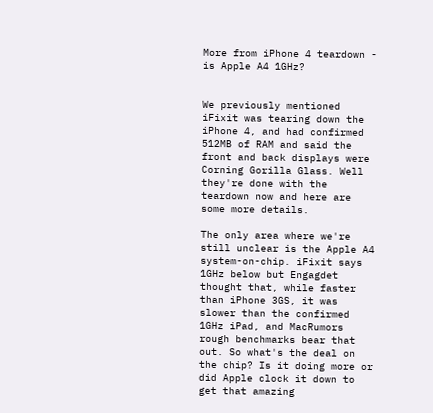More from iPhone 4 teardown - is Apple A4 1GHz?


We previously mentioned iFixit was tearing down the iPhone 4, and had confirmed 512MB of RAM and said the front and back displays were Corning Gorilla Glass. Well they're done with the teardown now and here are some more details.

The only area where we're still unclear is the Apple A4 system-on-chip. iFixit says 1GHz below but Engagdet thought that, while faster than iPhone 3GS, it was slower than the confirmed 1GHz iPad, and MacRumors rough benchmarks bear that out. So what's the deal on the chip? Is it doing more or did Apple clock it down to get that amazing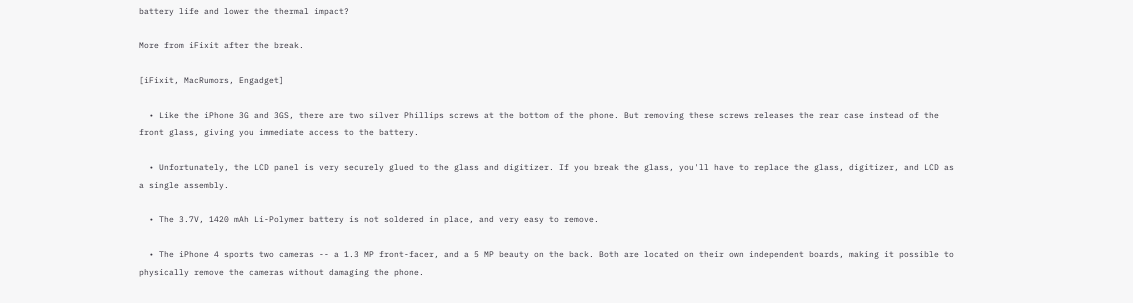battery life and lower the thermal impact?

More from iFixit after the break.

[iFixit, MacRumors, Engadget]

  • Like the iPhone 3G and 3GS, there are two silver Phillips screws at the bottom of the phone. But removing these screws releases the rear case instead of the front glass, giving you immediate access to the battery.

  • Unfortunately, the LCD panel is very securely glued to the glass and digitizer. If you break the glass, you'll have to replace the glass, digitizer, and LCD as a single assembly.

  • The 3.7V, 1420 mAh Li-Polymer battery is not soldered in place, and very easy to remove.

  • The iPhone 4 sports two cameras -- a 1.3 MP front-facer, and a 5 MP beauty on the back. Both are located on their own independent boards, making it possible to physically remove the cameras without damaging the phone.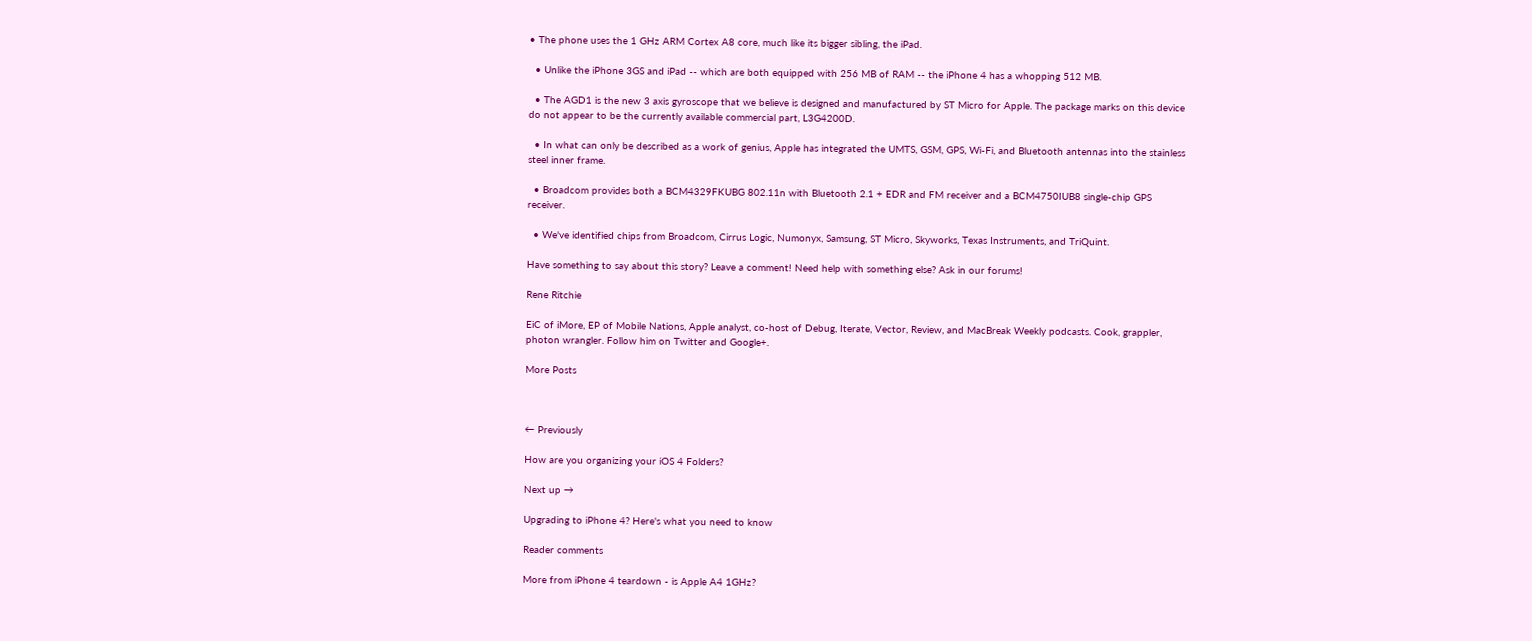• The phone uses the 1 GHz ARM Cortex A8 core, much like its bigger sibling, the iPad.

  • Unlike the iPhone 3GS and iPad -- which are both equipped with 256 MB of RAM -- the iPhone 4 has a whopping 512 MB.

  • The AGD1 is the new 3 axis gyroscope that we believe is designed and manufactured by ST Micro for Apple. The package marks on this device do not appear to be the currently available commercial part, L3G4200D.

  • In what can only be described as a work of genius, Apple has integrated the UMTS, GSM, GPS, Wi-Fi, and Bluetooth antennas into the stainless steel inner frame.

  • Broadcom provides both a BCM4329FKUBG 802.11n with Bluetooth 2.1 + EDR and FM receiver and a BCM4750IUB8 single-chip GPS receiver.

  • We've identified chips from Broadcom, Cirrus Logic, Numonyx, Samsung, ST Micro, Skyworks, Texas Instruments, and TriQuint.

Have something to say about this story? Leave a comment! Need help with something else? Ask in our forums!

Rene Ritchie

EiC of iMore, EP of Mobile Nations, Apple analyst, co-host of Debug, Iterate, Vector, Review, and MacBreak Weekly podcasts. Cook, grappler, photon wrangler. Follow him on Twitter and Google+.

More Posts



← Previously

How are you organizing your iOS 4 Folders?

Next up →

Upgrading to iPhone 4? Here's what you need to know

Reader comments

More from iPhone 4 teardown - is Apple A4 1GHz?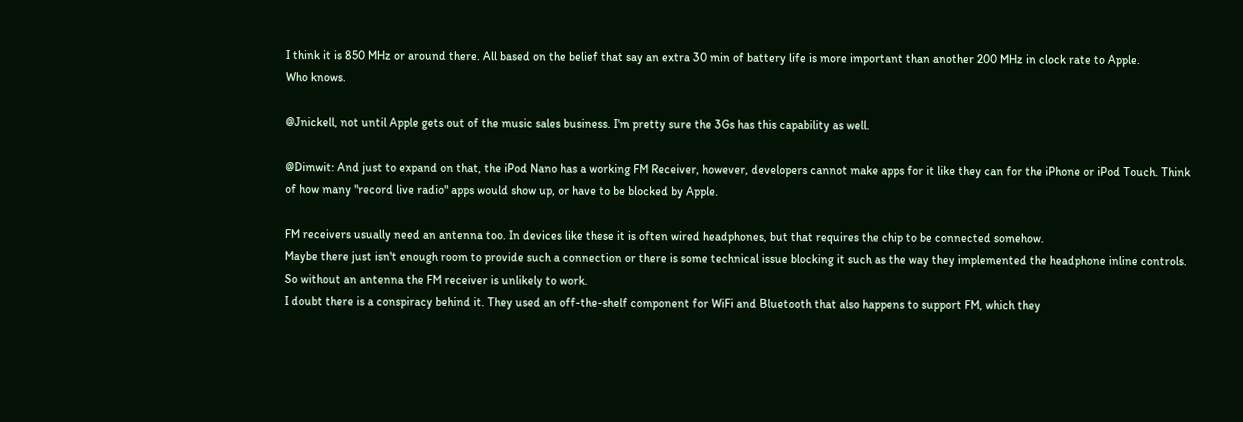I think it is 850 MHz or around there. All based on the belief that say an extra 30 min of battery life is more important than another 200 MHz in clock rate to Apple.
Who knows.

@Jnickell, not until Apple gets out of the music sales business. I'm pretty sure the 3Gs has this capability as well.

@Dimwit: And just to expand on that, the iPod Nano has a working FM Receiver, however, developers cannot make apps for it like they can for the iPhone or iPod Touch. Think of how many "record live radio" apps would show up, or have to be blocked by Apple.

FM receivers usually need an antenna too. In devices like these it is often wired headphones, but that requires the chip to be connected somehow.
Maybe there just isn't enough room to provide such a connection or there is some technical issue blocking it such as the way they implemented the headphone inline controls. So without an antenna the FM receiver is unlikely to work.
I doubt there is a conspiracy behind it. They used an off-the-shelf component for WiFi and Bluetooth that also happens to support FM, which they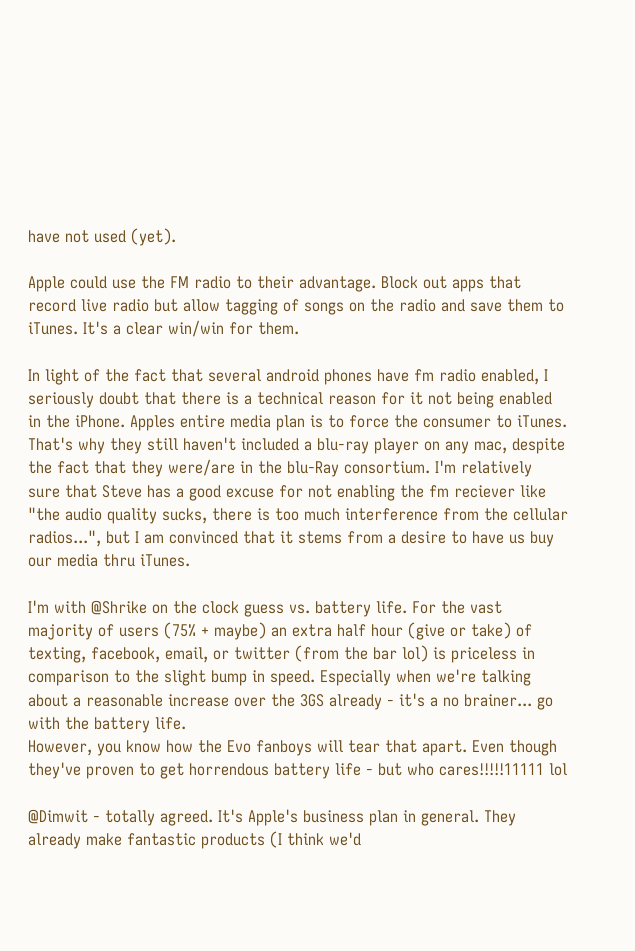have not used (yet).

Apple could use the FM radio to their advantage. Block out apps that record live radio but allow tagging of songs on the radio and save them to iTunes. It's a clear win/win for them.

In light of the fact that several android phones have fm radio enabled, I seriously doubt that there is a technical reason for it not being enabled in the iPhone. Apples entire media plan is to force the consumer to iTunes. That's why they still haven't included a blu-ray player on any mac, despite the fact that they were/are in the blu-Ray consortium. I'm relatively sure that Steve has a good excuse for not enabling the fm reciever like "the audio quality sucks, there is too much interference from the cellular radios...", but I am convinced that it stems from a desire to have us buy our media thru iTunes.

I'm with @Shrike on the clock guess vs. battery life. For the vast majority of users (75% + maybe) an extra half hour (give or take) of texting, facebook, email, or twitter (from the bar lol) is priceless in comparison to the slight bump in speed. Especially when we're talking about a reasonable increase over the 3GS already - it's a no brainer... go with the battery life.
However, you know how the Evo fanboys will tear that apart. Even though they've proven to get horrendous battery life - but who cares!!!!!11111 lol

@Dimwit - totally agreed. It's Apple's business plan in general. They already make fantastic products (I think we'd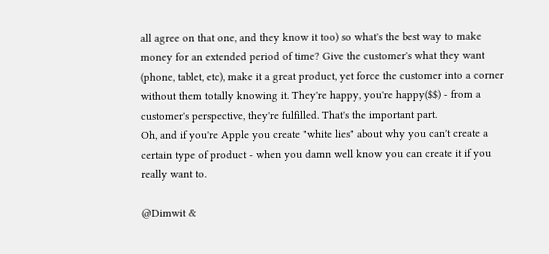all agree on that one, and they know it too) so what's the best way to make money for an extended period of time? Give the customer's what they want (phone, tablet, etc), make it a great product, yet force the customer into a corner without them totally knowing it. They're happy, you're happy($$) - from a customer's perspective, they're fulfilled. That's the important part.
Oh, and if you're Apple you create "white lies" about why you can't create a certain type of product - when you damn well know you can create it if you really want to.

@Dimwit &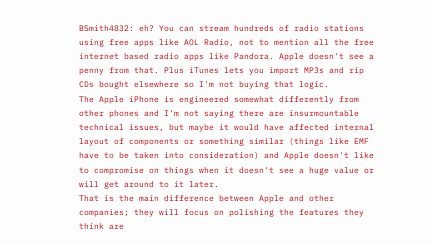BSmith4832: eh? You can stream hundreds of radio stations using free apps like AOL Radio, not to mention all the free internet based radio apps like Pandora. Apple doesn't see a penny from that. Plus iTunes lets you import MP3s and rip CDs bought elsewhere so I'm not buying that logic.
The Apple iPhone is engineered somewhat differently from other phones and I'm not saying there are insurmountable technical issues, but maybe it would have affected internal layout of components or something similar (things like EMF have to be taken into consideration) and Apple doesn't like to compromise on things when it doesn't see a huge value or will get around to it later.
That is the main difference between Apple and other companies; they will focus on polishing the features they think are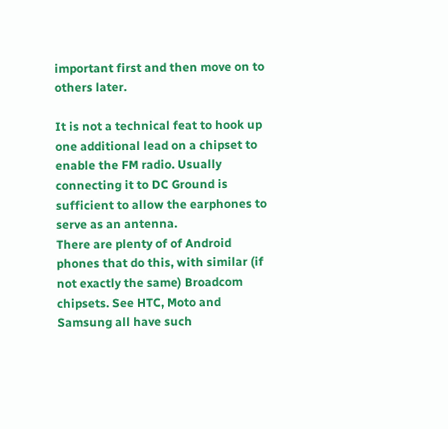important first and then move on to others later.

It is not a technical feat to hook up one additional lead on a chipset to enable the FM radio. Usually connecting it to DC Ground is sufficient to allow the earphones to serve as an antenna.
There are plenty of of Android phones that do this, with similar (if not exactly the same) Broadcom chipsets. See HTC, Moto and Samsung all have such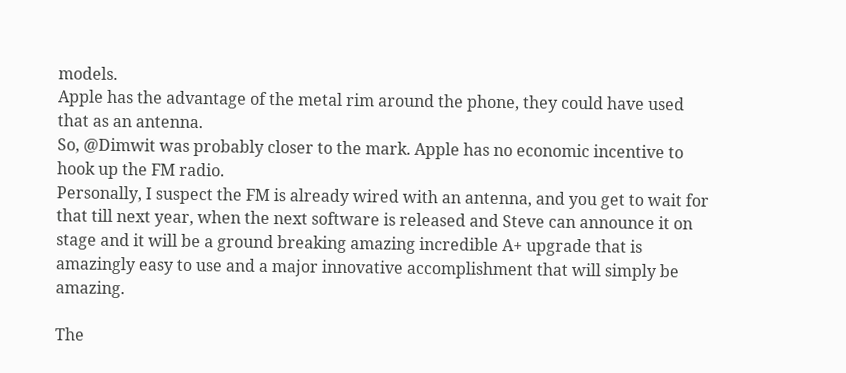models.
Apple has the advantage of the metal rim around the phone, they could have used that as an antenna.
So, @Dimwit was probably closer to the mark. Apple has no economic incentive to hook up the FM radio.
Personally, I suspect the FM is already wired with an antenna, and you get to wait for that till next year, when the next software is released and Steve can announce it on stage and it will be a ground breaking amazing incredible A+ upgrade that is amazingly easy to use and a major innovative accomplishment that will simply be amazing.

The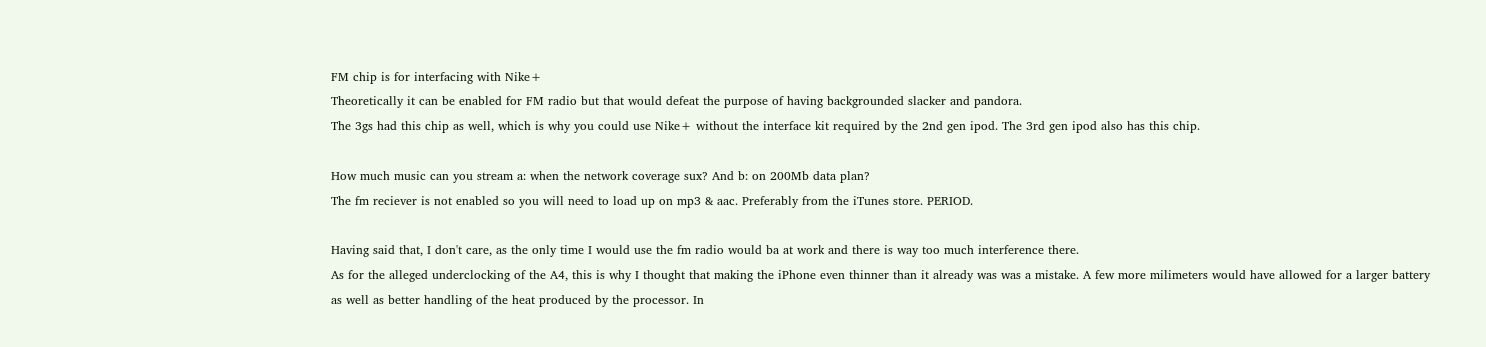FM chip is for interfacing with Nike+
Theoretically it can be enabled for FM radio but that would defeat the purpose of having backgrounded slacker and pandora.
The 3gs had this chip as well, which is why you could use Nike+ without the interface kit required by the 2nd gen ipod. The 3rd gen ipod also has this chip.

How much music can you stream a: when the network coverage sux? And b: on 200Mb data plan?
The fm reciever is not enabled so you will need to load up on mp3 & aac. Preferably from the iTunes store. PERIOD.

Having said that, I don't care, as the only time I would use the fm radio would ba at work and there is way too much interference there.
As for the alleged underclocking of the A4, this is why I thought that making the iPhone even thinner than it already was was a mistake. A few more milimeters would have allowed for a larger battery as well as better handling of the heat produced by the processor. In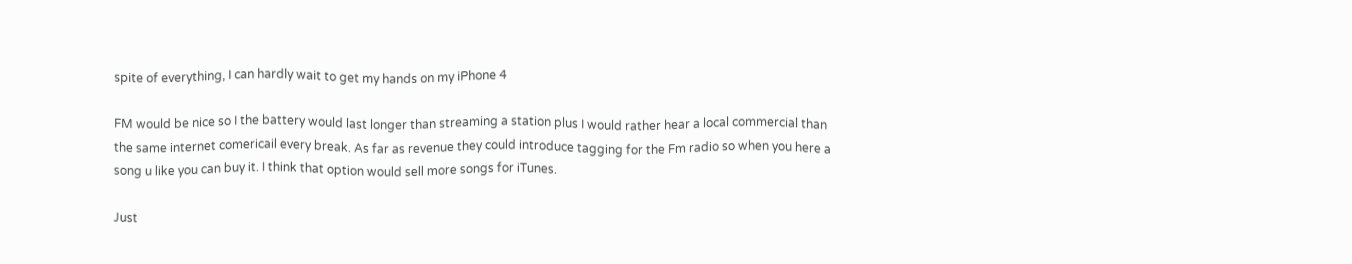spite of everything, I can hardly wait to get my hands on my iPhone 4

FM would be nice so I the battery would last longer than streaming a station plus I would rather hear a local commercial than the same internet comericail every break. As far as revenue they could introduce tagging for the Fm radio so when you here a song u like you can buy it. I think that option would sell more songs for iTunes.

Just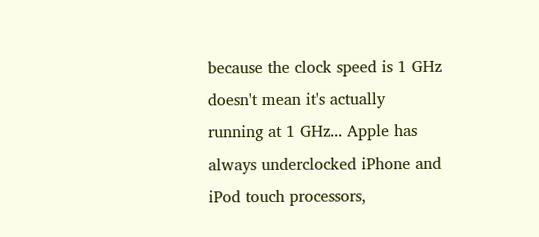because the clock speed is 1 GHz doesn't mean it's actually running at 1 GHz... Apple has always underclocked iPhone and iPod touch processors,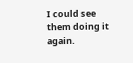I could see them doing it again.